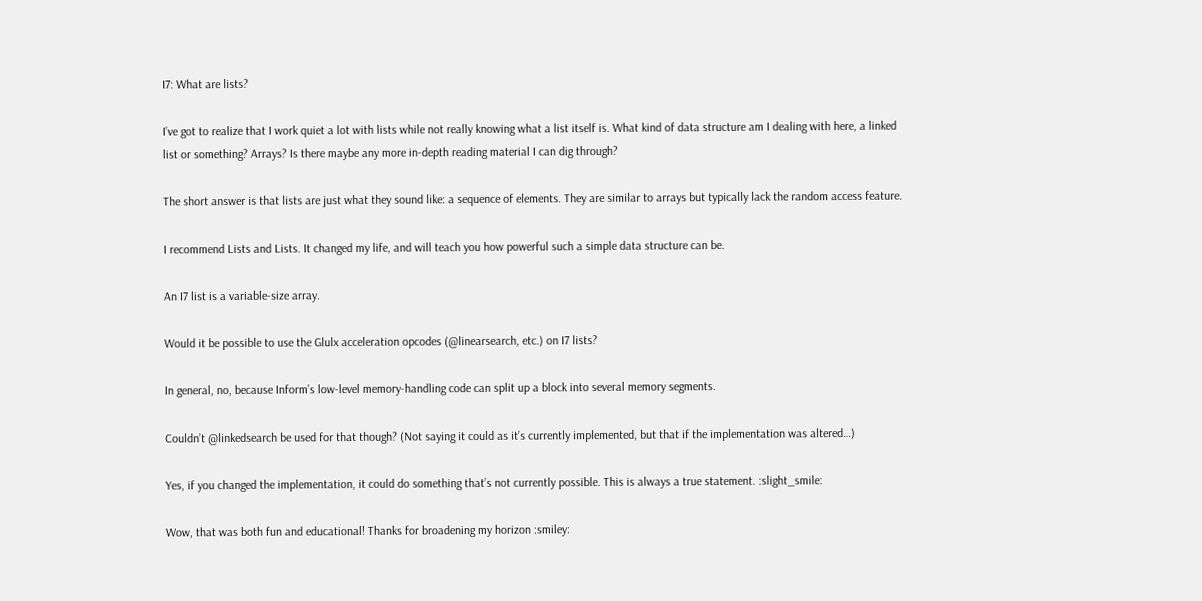I7: What are lists?

I’ve got to realize that I work quiet a lot with lists while not really knowing what a list itself is. What kind of data structure am I dealing with here, a linked list or something? Arrays? Is there maybe any more in-depth reading material I can dig through?

The short answer is that lists are just what they sound like: a sequence of elements. They are similar to arrays but typically lack the random access feature.

I recommend Lists and Lists. It changed my life, and will teach you how powerful such a simple data structure can be.

An I7 list is a variable-size array.

Would it be possible to use the Glulx acceleration opcodes (@linearsearch, etc.) on I7 lists?

In general, no, because Inform’s low-level memory-handling code can split up a block into several memory segments.

Couldn’t @linkedsearch be used for that though? (Not saying it could as it’s currently implemented, but that if the implementation was altered…)

Yes, if you changed the implementation, it could do something that’s not currently possible. This is always a true statement. :slight_smile:

Wow, that was both fun and educational! Thanks for broadening my horizon :smiley: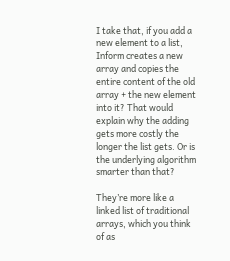I take that, if you add a new element to a list, Inform creates a new array and copies the entire content of the old array + the new element into it? That would explain why the adding gets more costly the longer the list gets. Or is the underlying algorithm smarter than that?

They’re more like a linked list of traditional arrays, which you think of as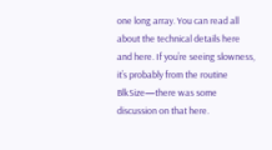one long array. You can read all about the technical details here and here. If you’re seeing slowness, it’s probably from the routine BlkSize—there was some discussion on that here.